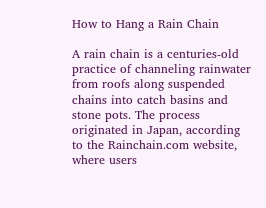How to Hang a Rain Chain

A rain chain is a centuries-old practice of channeling rainwater from roofs along suspended chains into catch basins and stone pots. The process originated in Japan, according to the Rainchain.com website, where users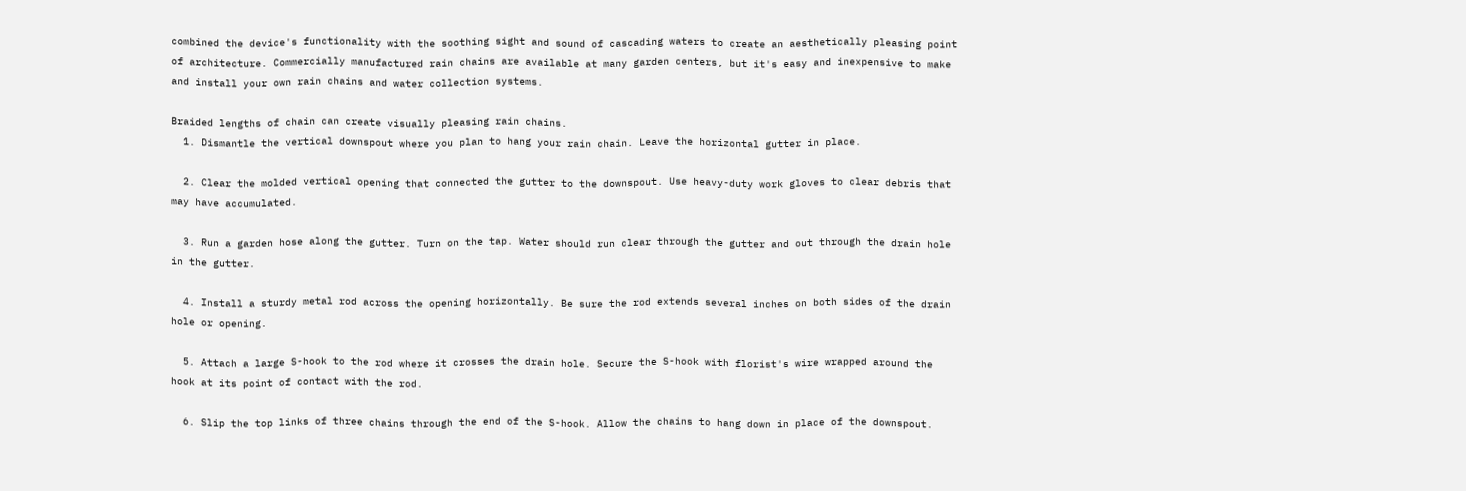combined the device's functionality with the soothing sight and sound of cascading waters to create an aesthetically pleasing point of architecture. Commercially manufactured rain chains are available at many garden centers, but it's easy and inexpensive to make and install your own rain chains and water collection systems.

Braided lengths of chain can create visually pleasing rain chains.
  1. Dismantle the vertical downspout where you plan to hang your rain chain. Leave the horizontal gutter in place.

  2. Clear the molded vertical opening that connected the gutter to the downspout. Use heavy-duty work gloves to clear debris that may have accumulated.

  3. Run a garden hose along the gutter. Turn on the tap. Water should run clear through the gutter and out through the drain hole in the gutter.

  4. Install a sturdy metal rod across the opening horizontally. Be sure the rod extends several inches on both sides of the drain hole or opening.

  5. Attach a large S-hook to the rod where it crosses the drain hole. Secure the S-hook with florist's wire wrapped around the hook at its point of contact with the rod.

  6. Slip the top links of three chains through the end of the S-hook. Allow the chains to hang down in place of the downspout.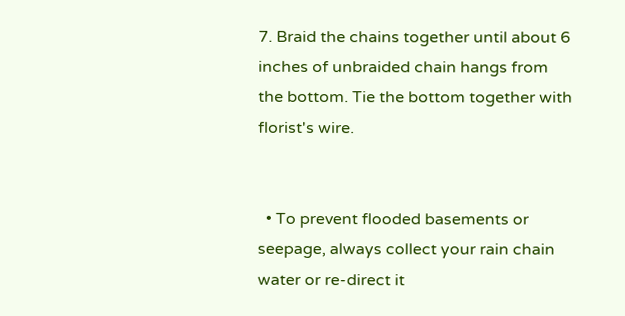7. Braid the chains together until about 6 inches of unbraided chain hangs from the bottom. Tie the bottom together with florist's wire.


  • To prevent flooded basements or seepage, always collect your rain chain water or re-direct it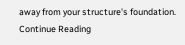away from your structure's foundation.
Continue Reading